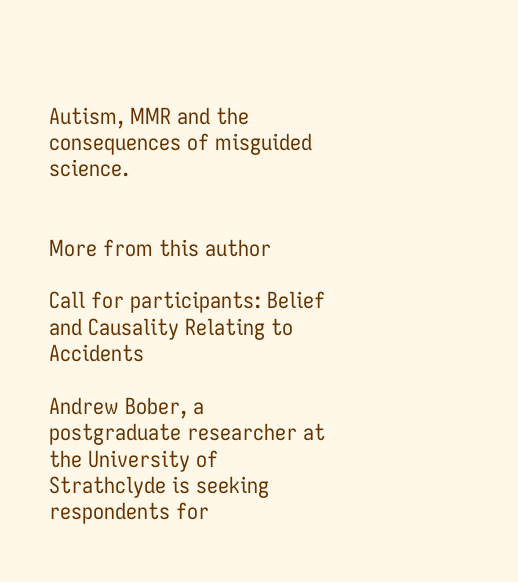Autism, MMR and the consequences of misguided science.


More from this author

Call for participants: Belief and Causality Relating to Accidents

Andrew Bober, a postgraduate researcher at the University of Strathclyde is seeking respondents for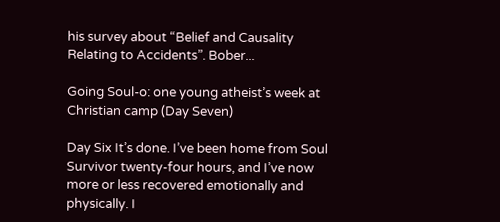his survey about “Belief and Causality Relating to Accidents”. Bober...

Going Soul-o: one young atheist’s week at Christian camp (Day Seven)

Day Six It’s done. I’ve been home from Soul Survivor twenty-four hours, and I’ve now more or less recovered emotionally and physically. I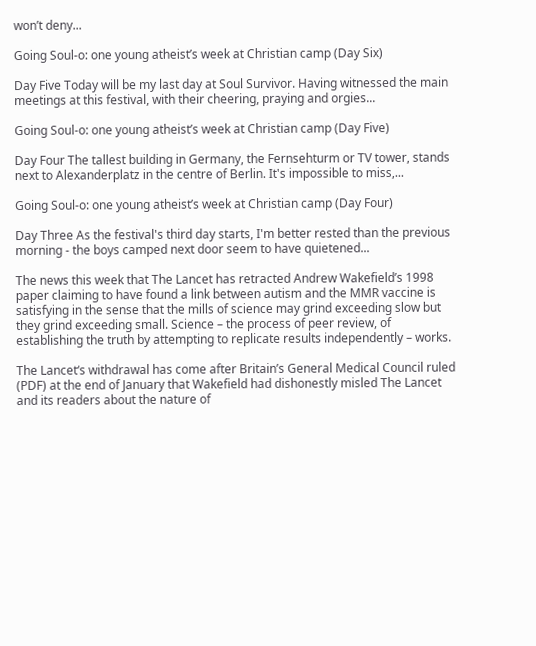won’t deny...

Going Soul-o: one young atheist’s week at Christian camp (Day Six)

Day Five Today will be my last day at Soul Survivor. Having witnessed the main meetings at this festival, with their cheering, praying and orgies...

Going Soul-o: one young atheist’s week at Christian camp (Day Five)

Day Four The tallest building in Germany, the Fernsehturm or TV tower, stands next to Alexanderplatz in the centre of Berlin. It's impossible to miss,...

Going Soul-o: one young atheist’s week at Christian camp (Day Four)

Day Three As the festival's third day starts, I'm better rested than the previous morning - the boys camped next door seem to have quietened...

The news this week that The Lancet has retracted Andrew Wakefield’s 1998 paper claiming to have found a link between autism and the MMR vaccine is satisfying in the sense that the mills of science may grind exceeding slow but they grind exceeding small. Science – the process of peer review, of establishing the truth by attempting to replicate results independently – works.

The Lancet‘s withdrawal has come after Britain’s General Medical Council ruled (PDF) at the end of January that Wakefield had dishonestly misled The Lancet and its readers about the nature of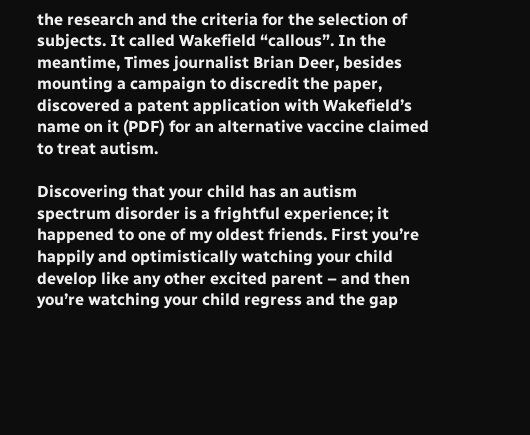the research and the criteria for the selection of subjects. It called Wakefield “callous”. In the meantime, Times journalist Brian Deer, besides mounting a campaign to discredit the paper, discovered a patent application with Wakefield’s name on it (PDF) for an alternative vaccine claimed to treat autism.

Discovering that your child has an autism spectrum disorder is a frightful experience; it happened to one of my oldest friends. First you’re happily and optimistically watching your child develop like any other excited parent – and then you’re watching your child regress and the gap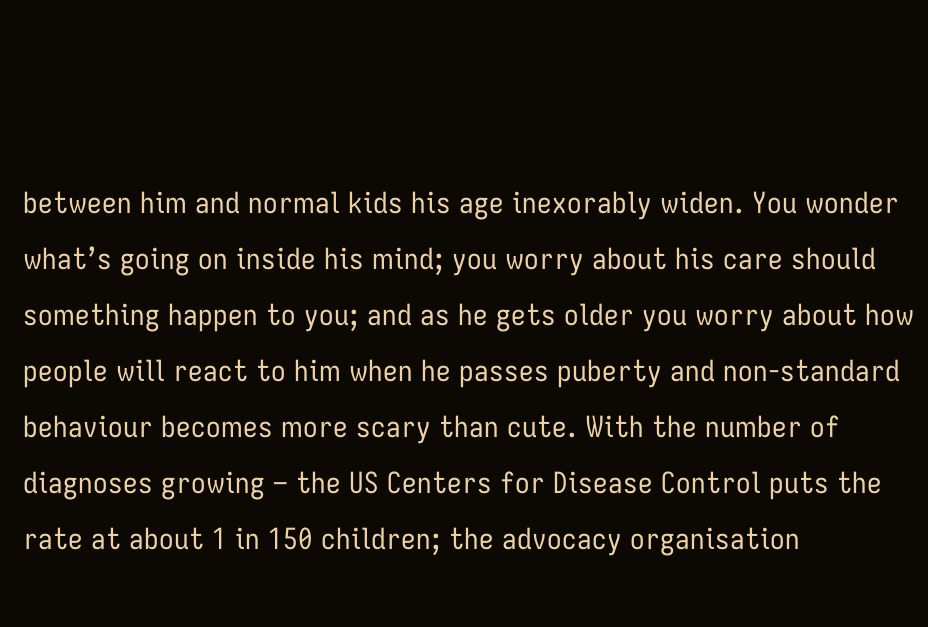between him and normal kids his age inexorably widen. You wonder what’s going on inside his mind; you worry about his care should something happen to you; and as he gets older you worry about how people will react to him when he passes puberty and non-standard behaviour becomes more scary than cute. With the number of diagnoses growing – the US Centers for Disease Control puts the rate at about 1 in 150 children; the advocacy organisation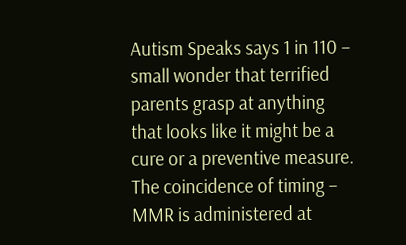Autism Speaks says 1 in 110 – small wonder that terrified parents grasp at anything that looks like it might be a cure or a preventive measure. The coincidence of timing – MMR is administered at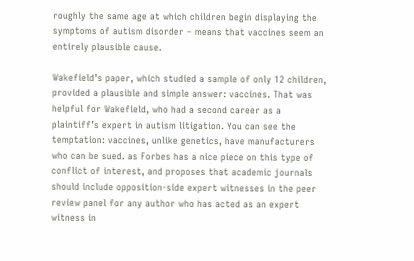roughly the same age at which children begin displaying the symptoms of autism disorder – means that vaccines seem an entirely plausible cause.

Wakefield’s paper, which studied a sample of only 12 children, provided a plausible and simple answer: vaccines. That was helpful for Wakefield, who had a second career as a plaintiff’s expert in autism litigation. You can see the temptation: vaccines, unlike genetics, have manufacturers who can be sued. as Forbes has a nice piece on this type of conflict of interest, and proposes that academic journals should include opposition-side expert witnesses in the peer review panel for any author who has acted as an expert witness in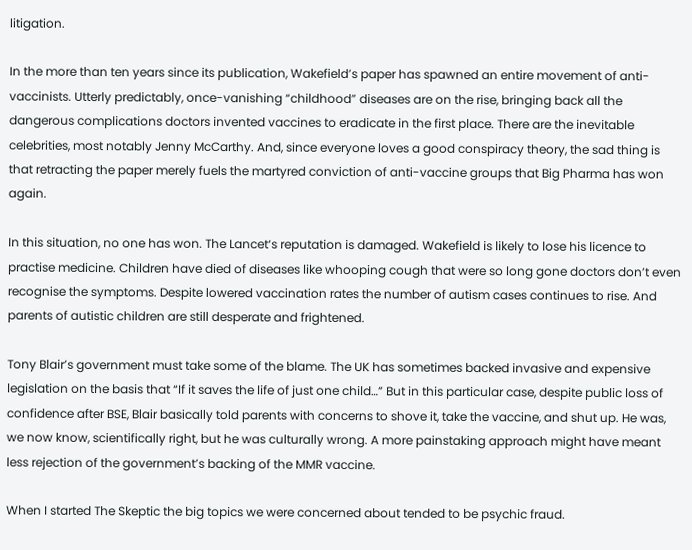litigation.

In the more than ten years since its publication, Wakefield’s paper has spawned an entire movement of anti-vaccinists. Utterly predictably, once-vanishing “childhood” diseases are on the rise, bringing back all the dangerous complications doctors invented vaccines to eradicate in the first place. There are the inevitable celebrities, most notably Jenny McCarthy. And, since everyone loves a good conspiracy theory, the sad thing is that retracting the paper merely fuels the martyred conviction of anti-vaccine groups that Big Pharma has won again.

In this situation, no one has won. The Lancet‘s reputation is damaged. Wakefield is likely to lose his licence to practise medicine. Children have died of diseases like whooping cough that were so long gone doctors don’t even recognise the symptoms. Despite lowered vaccination rates the number of autism cases continues to rise. And parents of autistic children are still desperate and frightened.

Tony Blair’s government must take some of the blame. The UK has sometimes backed invasive and expensive legislation on the basis that “If it saves the life of just one child…” But in this particular case, despite public loss of confidence after BSE, Blair basically told parents with concerns to shove it, take the vaccine, and shut up. He was, we now know, scientifically right, but he was culturally wrong. A more painstaking approach might have meant less rejection of the government’s backing of the MMR vaccine.

When I started The Skeptic the big topics we were concerned about tended to be psychic fraud.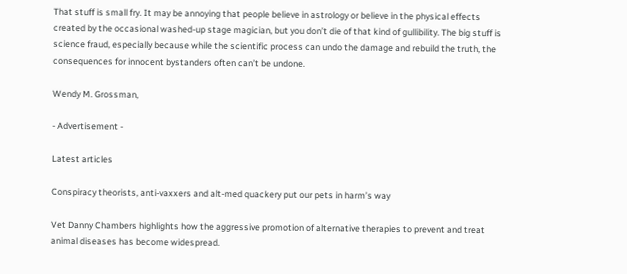That stuff is small fry. It may be annoying that people believe in astrology or believe in the physical effects created by the occasional washed-up stage magician, but you don’t die of that kind of gullibility. The big stuff is science fraud, especially because while the scientific process can undo the damage and rebuild the truth, the consequences for innocent bystanders often can’t be undone.

Wendy M. Grossman,

- Advertisement -

Latest articles

Conspiracy theorists, anti-vaxxers and alt-med quackery put our pets in harm’s way

Vet Danny Chambers highlights how the aggressive promotion of alternative therapies to prevent and treat animal diseases has become widespread.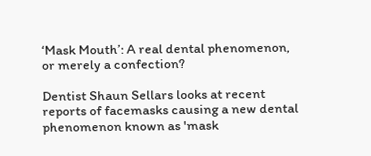‘Mask Mouth’: A real dental phenomenon, or merely a confection?

Dentist Shaun Sellars looks at recent reports of facemasks causing a new dental phenomenon known as 'mask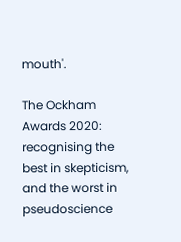mouth'.

The Ockham Awards 2020: recognising the best in skepticism, and the worst in pseudoscience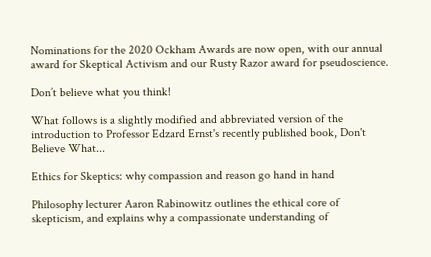Nominations for the 2020 Ockham Awards are now open, with our annual award for Skeptical Activism and our Rusty Razor award for pseudoscience.

Don’t believe what you think!

What follows is a slightly modified and abbreviated version of the introduction to Professor Edzard Ernst's recently published book, Don't Believe What...

Ethics for Skeptics: why compassion and reason go hand in hand

Philosophy lecturer Aaron Rabinowitz outlines the ethical core of skepticism, and explains why a compassionate understanding of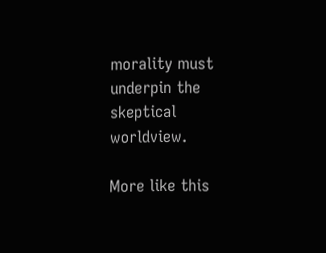morality must underpin the skeptical worldview.

More like this